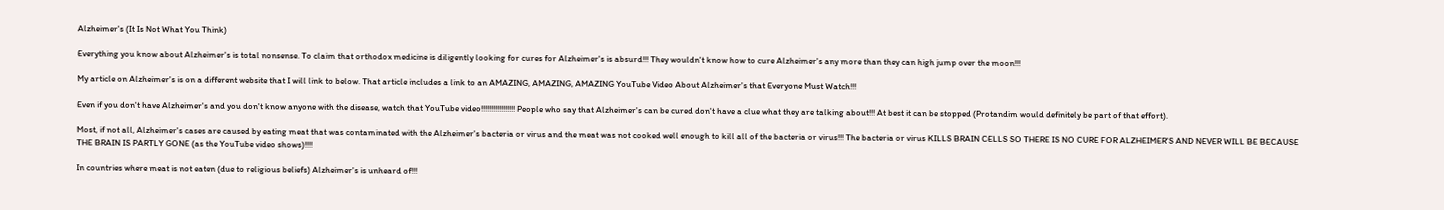Alzheimer's (It Is Not What You Think)

Everything you know about Alzheimer's is total nonsense. To claim that orthodox medicine is diligently looking for cures for Alzheimer's is absurd!!! They wouldn't know how to cure Alzheimer's any more than they can high jump over the moon!!!

My article on Alzheimer's is on a different website that I will link to below. That article includes a link to an AMAZING, AMAZING, AMAZING YouTube Video About Alzheimer's that Everyone Must Watch!!!

Even if you don't have Alzheimer's and you don't know anyone with the disease, watch that YouTube video!!!!!!!!!!!!!!!!! People who say that Alzheimer's can be cured don't have a clue what they are talking about!!! At best it can be stopped (Protandim would definitely be part of that effort).

Most, if not all, Alzheimer's cases are caused by eating meat that was contaminated with the Alzheimer's bacteria or virus and the meat was not cooked well enough to kill all of the bacteria or virus!!! The bacteria or virus KILLS BRAIN CELLS SO THERE IS NO CURE FOR ALZHEIMER'S AND NEVER WILL BE BECAUSE THE BRAIN IS PARTLY GONE (as the YouTube video shows)!!!!

In countries where meat is not eaten (due to religious beliefs) Alzheimer's is unheard of!!!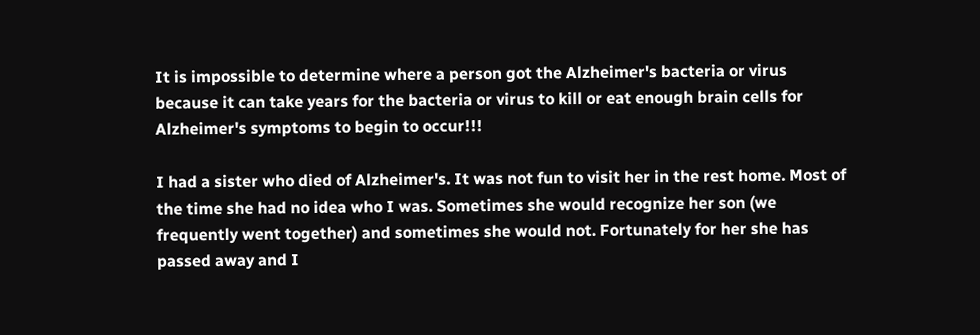It is impossible to determine where a person got the Alzheimer's bacteria or virus because it can take years for the bacteria or virus to kill or eat enough brain cells for Alzheimer's symptoms to begin to occur!!!

I had a sister who died of Alzheimer's. It was not fun to visit her in the rest home. Most of the time she had no idea who I was. Sometimes she would recognize her son (we frequently went together) and sometimes she would not. Fortunately for her she has passed away and I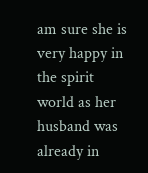am sure she is very happy in the spirit world as her husband was already in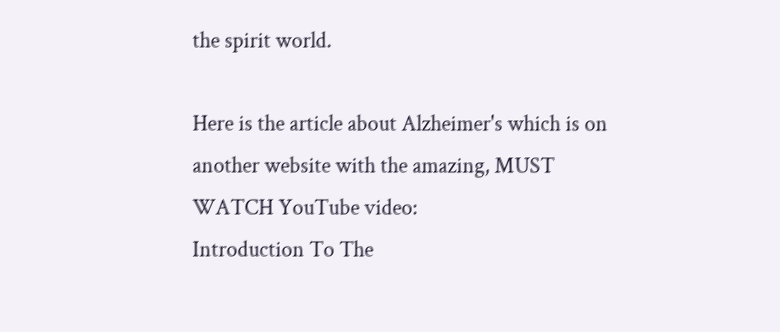the spirit world.

Here is the article about Alzheimer's which is on another website with the amazing, MUST WATCH YouTube video:
Introduction To The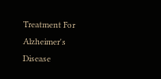Treatment For Alzheimer's Disease